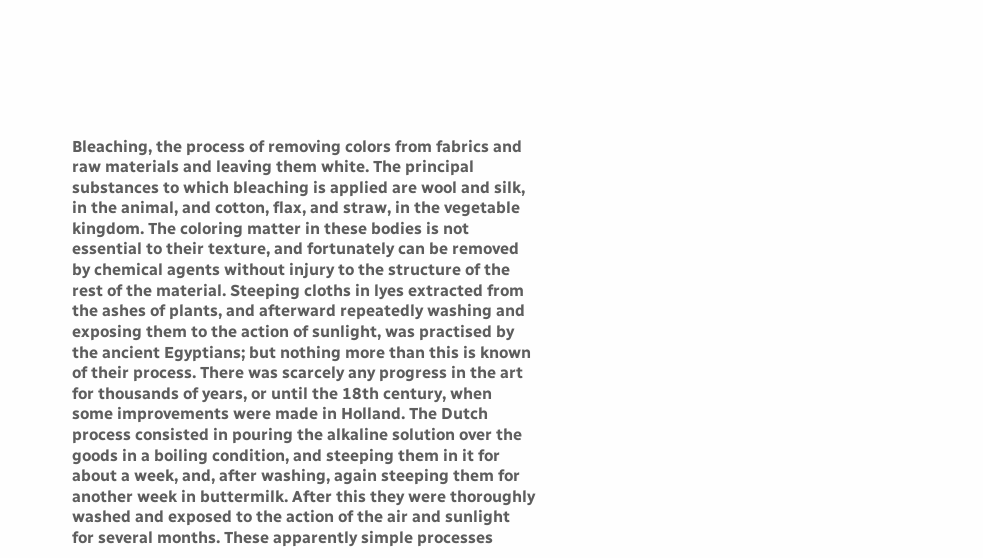Bleaching, the process of removing colors from fabrics and raw materials and leaving them white. The principal substances to which bleaching is applied are wool and silk, in the animal, and cotton, flax, and straw, in the vegetable kingdom. The coloring matter in these bodies is not essential to their texture, and fortunately can be removed by chemical agents without injury to the structure of the rest of the material. Steeping cloths in lyes extracted from the ashes of plants, and afterward repeatedly washing and exposing them to the action of sunlight, was practised by the ancient Egyptians; but nothing more than this is known of their process. There was scarcely any progress in the art for thousands of years, or until the 18th century, when some improvements were made in Holland. The Dutch process consisted in pouring the alkaline solution over the goods in a boiling condition, and steeping them in it for about a week, and, after washing, again steeping them for another week in buttermilk. After this they were thoroughly washed and exposed to the action of the air and sunlight for several months. These apparently simple processes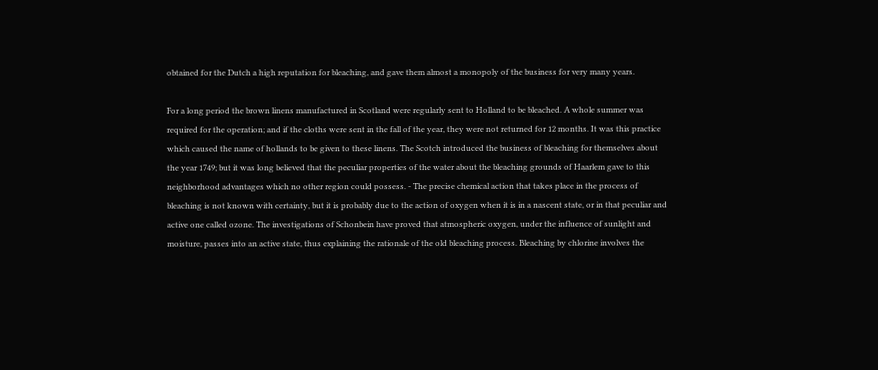obtained for the Dutch a high reputation for bleaching, and gave them almost a monopoly of the business for very many years.

For a long period the brown linens manufactured in Scotland were regularly sent to Holland to be bleached. A whole summer was required for the operation; and if the cloths were sent in the fall of the year, they were not returned for 12 months. It was this practice which caused the name of hollands to be given to these linens. The Scotch introduced the business of bleaching for themselves about the year 1749; but it was long believed that the peculiar properties of the water about the bleaching grounds of Haarlem gave to this neighborhood advantages which no other region could possess. - The precise chemical action that takes place in the process of bleaching is not known with certainty, but it is probably due to the action of oxygen when it is in a nascent state, or in that peculiar and active one called ozone. The investigations of Schonbein have proved that atmospheric oxygen, under the influence of sunlight and moisture, passes into an active state, thus explaining the rationale of the old bleaching process. Bleaching by chlorine involves the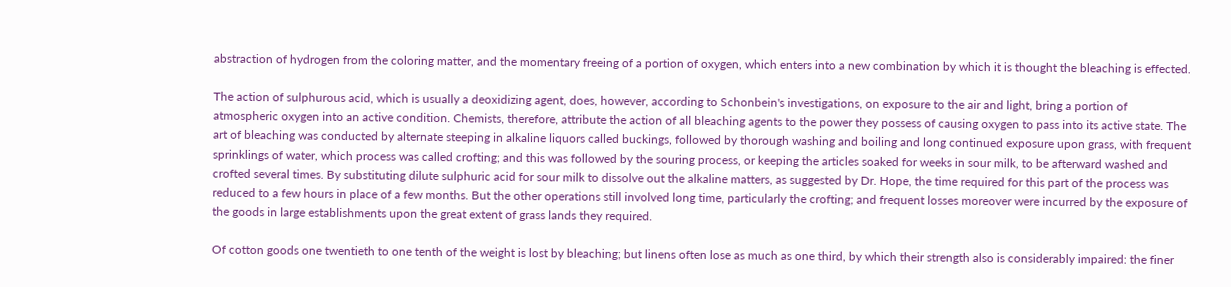abstraction of hydrogen from the coloring matter, and the momentary freeing of a portion of oxygen, which enters into a new combination by which it is thought the bleaching is effected.

The action of sulphurous acid, which is usually a deoxidizing agent, does, however, according to Schonbein's investigations, on exposure to the air and light, bring a portion of atmospheric oxygen into an active condition. Chemists, therefore, attribute the action of all bleaching agents to the power they possess of causing oxygen to pass into its active state. The art of bleaching was conducted by alternate steeping in alkaline liquors called buckings, followed by thorough washing and boiling and long continued exposure upon grass, with frequent sprinklings of water, which process was called crofting; and this was followed by the souring process, or keeping the articles soaked for weeks in sour milk, to be afterward washed and crofted several times. By substituting dilute sulphuric acid for sour milk to dissolve out the alkaline matters, as suggested by Dr. Hope, the time required for this part of the process was reduced to a few hours in place of a few months. But the other operations still involved long time, particularly the crofting; and frequent losses moreover were incurred by the exposure of the goods in large establishments upon the great extent of grass lands they required.

Of cotton goods one twentieth to one tenth of the weight is lost by bleaching; but linens often lose as much as one third, by which their strength also is considerably impaired: the finer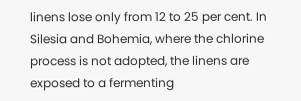linens lose only from 12 to 25 per cent. In Silesia and Bohemia, where the chlorine process is not adopted, the linens are exposed to a fermenting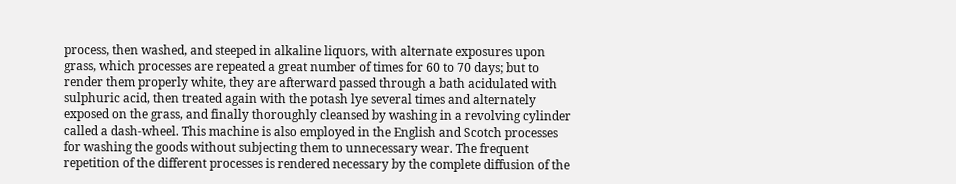process, then washed, and steeped in alkaline liquors, with alternate exposures upon grass, which processes are repeated a great number of times for 60 to 70 days; but to render them properly white, they are afterward passed through a bath acidulated with sulphuric acid, then treated again with the potash lye several times and alternately exposed on the grass, and finally thoroughly cleansed by washing in a revolving cylinder called a dash-wheel. This machine is also employed in the English and Scotch processes for washing the goods without subjecting them to unnecessary wear. The frequent repetition of the different processes is rendered necessary by the complete diffusion of the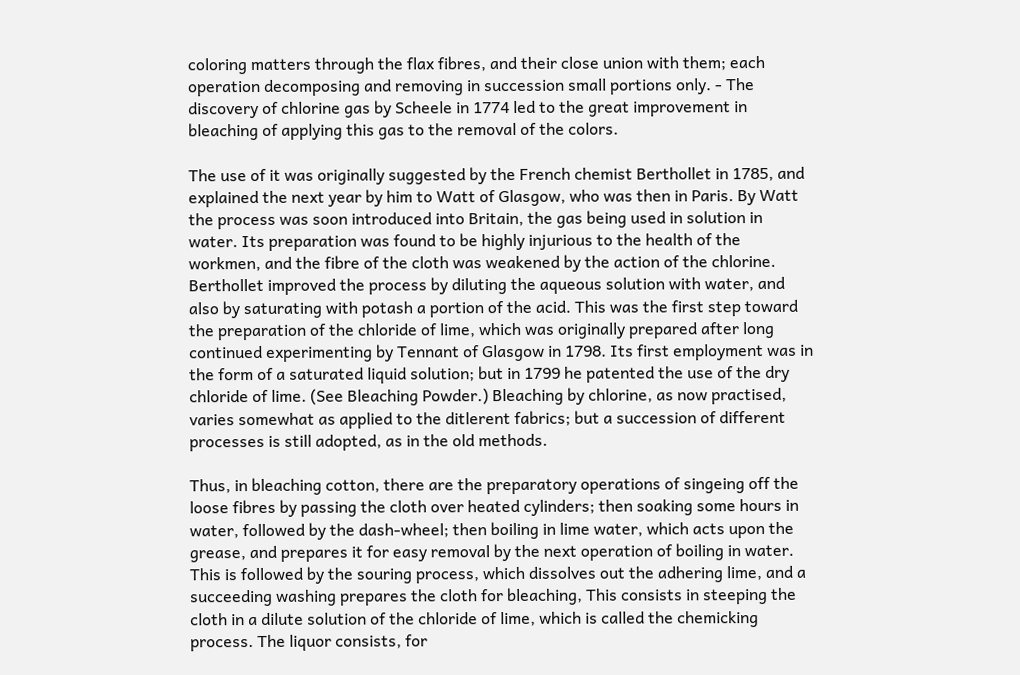coloring matters through the flax fibres, and their close union with them; each operation decomposing and removing in succession small portions only. - The discovery of chlorine gas by Scheele in 1774 led to the great improvement in bleaching of applying this gas to the removal of the colors.

The use of it was originally suggested by the French chemist Berthollet in 1785, and explained the next year by him to Watt of Glasgow, who was then in Paris. By Watt the process was soon introduced into Britain, the gas being used in solution in water. Its preparation was found to be highly injurious to the health of the workmen, and the fibre of the cloth was weakened by the action of the chlorine. Berthollet improved the process by diluting the aqueous solution with water, and also by saturating with potash a portion of the acid. This was the first step toward the preparation of the chloride of lime, which was originally prepared after long continued experimenting by Tennant of Glasgow in 1798. Its first employment was in the form of a saturated liquid solution; but in 1799 he patented the use of the dry chloride of lime. (See Bleaching Powder.) Bleaching by chlorine, as now practised, varies somewhat as applied to the ditlerent fabrics; but a succession of different processes is still adopted, as in the old methods.

Thus, in bleaching cotton, there are the preparatory operations of singeing off the loose fibres by passing the cloth over heated cylinders; then soaking some hours in water, followed by the dash-wheel; then boiling in lime water, which acts upon the grease, and prepares it for easy removal by the next operation of boiling in water. This is followed by the souring process, which dissolves out the adhering lime, and a succeeding washing prepares the cloth for bleaching, This consists in steeping the cloth in a dilute solution of the chloride of lime, which is called the chemicking process. The liquor consists, for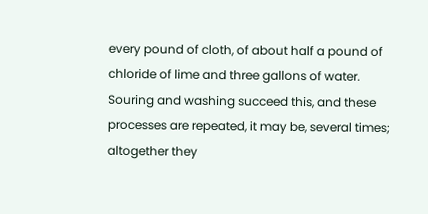every pound of cloth, of about half a pound of chloride of lime and three gallons of water. Souring and washing succeed this, and these processes are repeated, it may be, several times; altogether they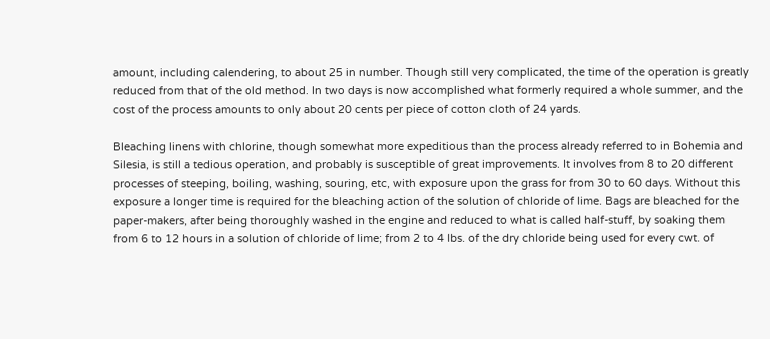amount, including calendering, to about 25 in number. Though still very complicated, the time of the operation is greatly reduced from that of the old method. In two days is now accomplished what formerly required a whole summer, and the cost of the process amounts to only about 20 cents per piece of cotton cloth of 24 yards.

Bleaching linens with chlorine, though somewhat more expeditious than the process already referred to in Bohemia and Silesia, is still a tedious operation, and probably is susceptible of great improvements. It involves from 8 to 20 different processes of steeping, boiling, washing, souring, etc, with exposure upon the grass for from 30 to 60 days. Without this exposure a longer time is required for the bleaching action of the solution of chloride of lime. Bags are bleached for the paper-makers, after being thoroughly washed in the engine and reduced to what is called half-stuff, by soaking them from 6 to 12 hours in a solution of chloride of lime; from 2 to 4 lbs. of the dry chloride being used for every cwt. of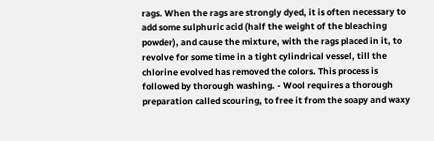rags. When the rags are strongly dyed, it is often necessary to add some sulphuric acid (half the weight of the bleaching powder), and cause the mixture, with the rags placed in it, to revolve for some time in a tight cylindrical vessel, till the chlorine evolved has removed the colors. This process is followed by thorough washing. - Wool requires a thorough preparation called scouring, to free it from the soapy and waxy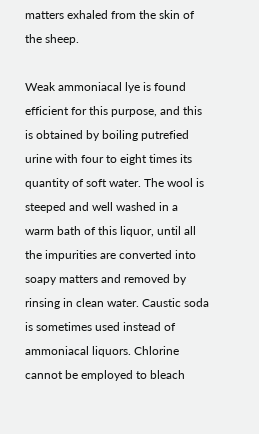matters exhaled from the skin of the sheep.

Weak ammoniacal lye is found efficient for this purpose, and this is obtained by boiling putrefied urine with four to eight times its quantity of soft water. The wool is steeped and well washed in a warm bath of this liquor, until all the impurities are converted into soapy matters and removed by rinsing in clean water. Caustic soda is sometimes used instead of ammoniacal liquors. Chlorine cannot be employed to bleach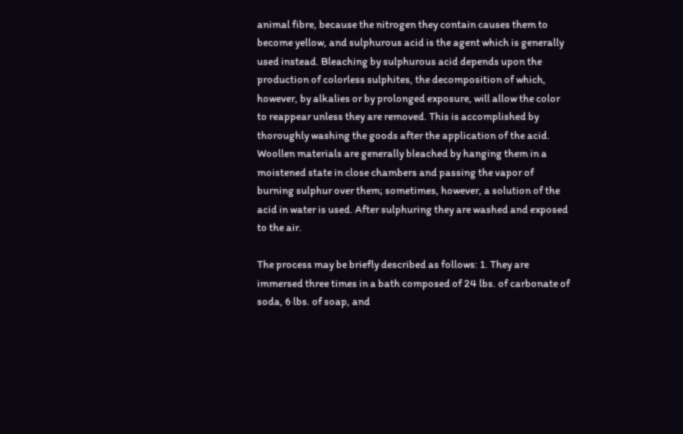animal fibre, because the nitrogen they contain causes them to become yellow, and sulphurous acid is the agent which is generally used instead. Bleaching by sulphurous acid depends upon the production of colorless sulphites, the decomposition of which, however, by alkalies or by prolonged exposure, will allow the color to reappear unless they are removed. This is accomplished by thoroughly washing the goods after the application of the acid. Woollen materials are generally bleached by hanging them in a moistened state in close chambers and passing the vapor of burning sulphur over them; sometimes, however, a solution of the acid in water is used. After sulphuring they are washed and exposed to the air.

The process may be briefly described as follows: 1. They are immersed three times in a bath composed of 24 lbs. of carbonate of soda, 6 lbs. of soap, and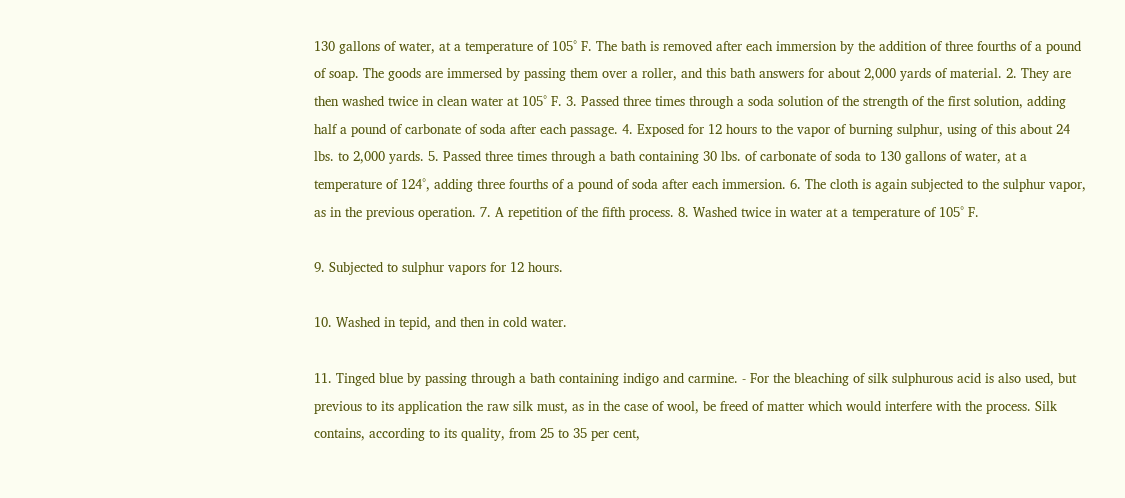130 gallons of water, at a temperature of 105° F. The bath is removed after each immersion by the addition of three fourths of a pound of soap. The goods are immersed by passing them over a roller, and this bath answers for about 2,000 yards of material. 2. They are then washed twice in clean water at 105° F. 3. Passed three times through a soda solution of the strength of the first solution, adding half a pound of carbonate of soda after each passage. 4. Exposed for 12 hours to the vapor of burning sulphur, using of this about 24 lbs. to 2,000 yards. 5. Passed three times through a bath containing 30 lbs. of carbonate of soda to 130 gallons of water, at a temperature of 124°, adding three fourths of a pound of soda after each immersion. 6. The cloth is again subjected to the sulphur vapor, as in the previous operation. 7. A repetition of the fifth process. 8. Washed twice in water at a temperature of 105° F.

9. Subjected to sulphur vapors for 12 hours.

10. Washed in tepid, and then in cold water.

11. Tinged blue by passing through a bath containing indigo and carmine. - For the bleaching of silk sulphurous acid is also used, but previous to its application the raw silk must, as in the case of wool, be freed of matter which would interfere with the process. Silk contains, according to its quality, from 25 to 35 per cent,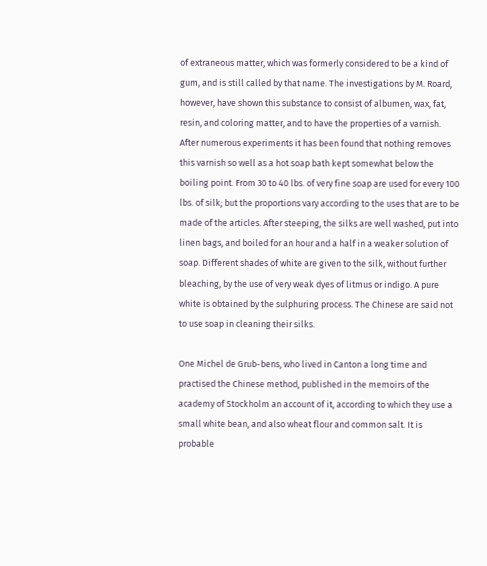of extraneous matter, which was formerly considered to be a kind of gum, and is still called by that name. The investigations by M. Roard, however, have shown this substance to consist of albumen, wax, fat, resin, and coloring matter, and to have the properties of a varnish. After numerous experiments it has been found that nothing removes this varnish so well as a hot soap bath kept somewhat below the boiling point. From 30 to 40 lbs. of very fine soap are used for every 100 lbs. of silk; but the proportions vary according to the uses that are to be made of the articles. After steeping, the silks are well washed, put into linen bags, and boiled for an hour and a half in a weaker solution of soap. Different shades of white are given to the silk, without further bleaching, by the use of very weak dyes of litmus or indigo. A pure white is obtained by the sulphuring process. The Chinese are said not to use soap in cleaning their silks.

One Michel de Grub-bens, who lived in Canton a long time and practised the Chinese method, published in the memoirs of the academy of Stockholm an account of it, according to which they use a small white bean, and also wheat flour and common salt. It is probable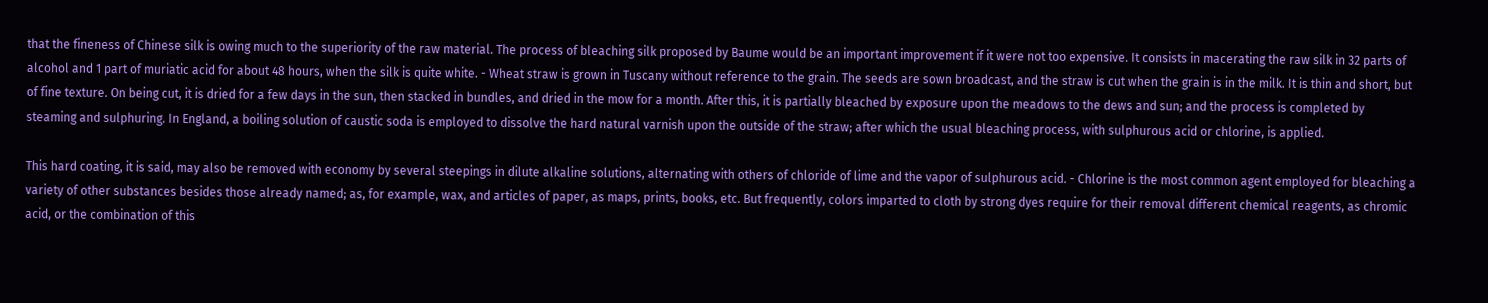that the fineness of Chinese silk is owing much to the superiority of the raw material. The process of bleaching silk proposed by Baume would be an important improvement if it were not too expensive. It consists in macerating the raw silk in 32 parts of alcohol and 1 part of muriatic acid for about 48 hours, when the silk is quite white. - Wheat straw is grown in Tuscany without reference to the grain. The seeds are sown broadcast, and the straw is cut when the grain is in the milk. It is thin and short, but of fine texture. On being cut, it is dried for a few days in the sun, then stacked in bundles, and dried in the mow for a month. After this, it is partially bleached by exposure upon the meadows to the dews and sun; and the process is completed by steaming and sulphuring. In England, a boiling solution of caustic soda is employed to dissolve the hard natural varnish upon the outside of the straw; after which the usual bleaching process, with sulphurous acid or chlorine, is applied.

This hard coating, it is said, may also be removed with economy by several steepings in dilute alkaline solutions, alternating with others of chloride of lime and the vapor of sulphurous acid. - Chlorine is the most common agent employed for bleaching a variety of other substances besides those already named; as, for example, wax, and articles of paper, as maps, prints, books, etc. But frequently, colors imparted to cloth by strong dyes require for their removal different chemical reagents, as chromic acid, or the combination of this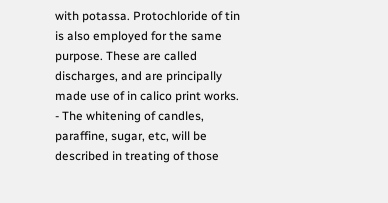with potassa. Protochloride of tin is also employed for the same purpose. These are called discharges, and are principally made use of in calico print works. - The whitening of candles, paraffine, sugar, etc, will be described in treating of those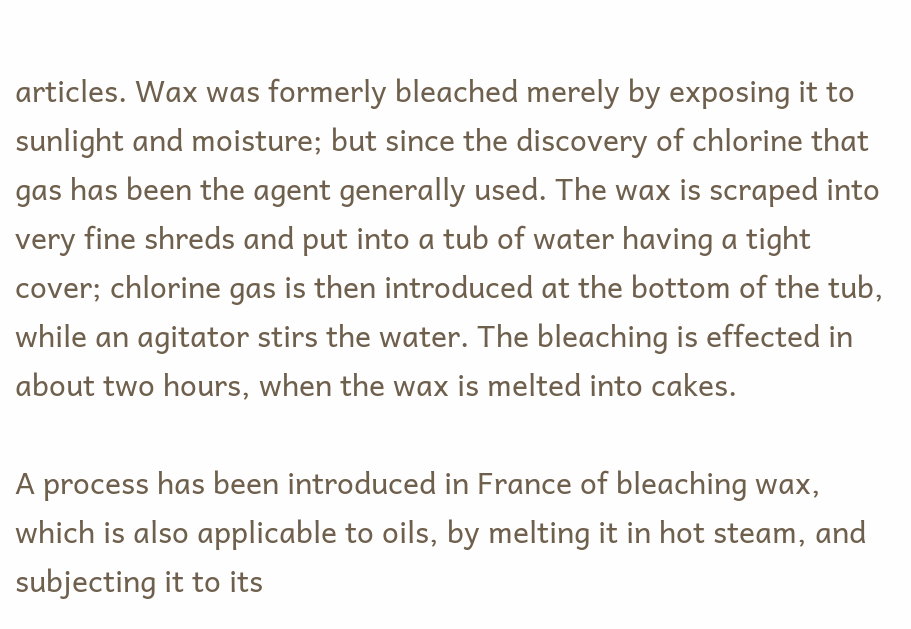articles. Wax was formerly bleached merely by exposing it to sunlight and moisture; but since the discovery of chlorine that gas has been the agent generally used. The wax is scraped into very fine shreds and put into a tub of water having a tight cover; chlorine gas is then introduced at the bottom of the tub, while an agitator stirs the water. The bleaching is effected in about two hours, when the wax is melted into cakes.

A process has been introduced in France of bleaching wax, which is also applicable to oils, by melting it in hot steam, and subjecting it to its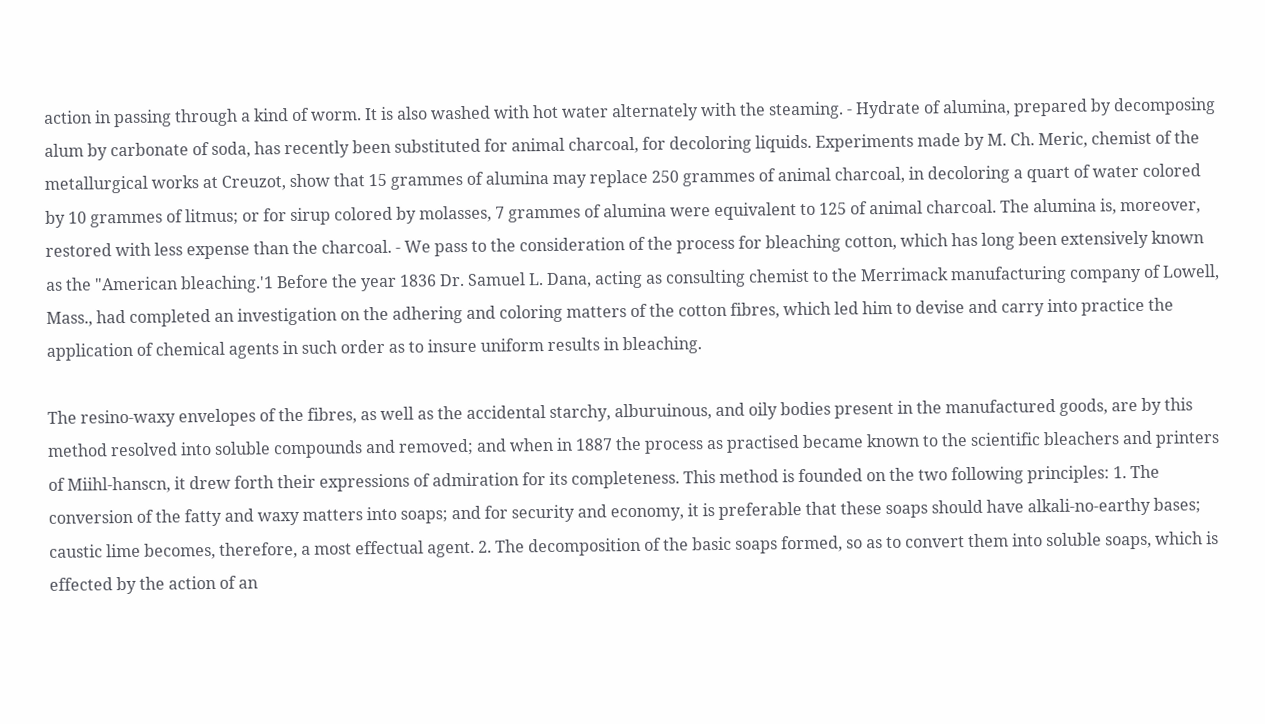action in passing through a kind of worm. It is also washed with hot water alternately with the steaming. - Hydrate of alumina, prepared by decomposing alum by carbonate of soda, has recently been substituted for animal charcoal, for decoloring liquids. Experiments made by M. Ch. Meric, chemist of the metallurgical works at Creuzot, show that 15 grammes of alumina may replace 250 grammes of animal charcoal, in decoloring a quart of water colored by 10 grammes of litmus; or for sirup colored by molasses, 7 grammes of alumina were equivalent to 125 of animal charcoal. The alumina is, moreover, restored with less expense than the charcoal. - We pass to the consideration of the process for bleaching cotton, which has long been extensively known as the "American bleaching.'1 Before the year 1836 Dr. Samuel L. Dana, acting as consulting chemist to the Merrimack manufacturing company of Lowell, Mass., had completed an investigation on the adhering and coloring matters of the cotton fibres, which led him to devise and carry into practice the application of chemical agents in such order as to insure uniform results in bleaching.

The resino-waxy envelopes of the fibres, as well as the accidental starchy, alburuinous, and oily bodies present in the manufactured goods, are by this method resolved into soluble compounds and removed; and when in 1887 the process as practised became known to the scientific bleachers and printers of Miihl-hanscn, it drew forth their expressions of admiration for its completeness. This method is founded on the two following principles: 1. The conversion of the fatty and waxy matters into soaps; and for security and economy, it is preferable that these soaps should have alkali-no-earthy bases; caustic lime becomes, therefore, a most effectual agent. 2. The decomposition of the basic soaps formed, so as to convert them into soluble soaps, which is effected by the action of an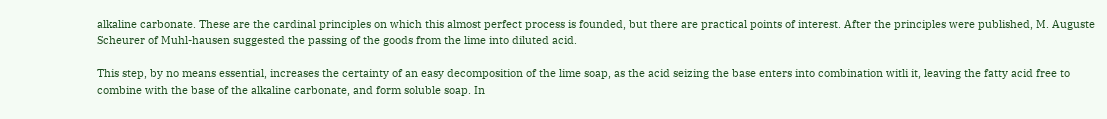alkaline carbonate. These are the cardinal principles on which this almost perfect process is founded, but there are practical points of interest. After the principles were published, M. Auguste Scheurer of Muhl-hausen suggested the passing of the goods from the lime into diluted acid.

This step, by no means essential, increases the certainty of an easy decomposition of the lime soap, as the acid seizing the base enters into combination witli it, leaving the fatty acid free to combine with the base of the alkaline carbonate, and form soluble soap. In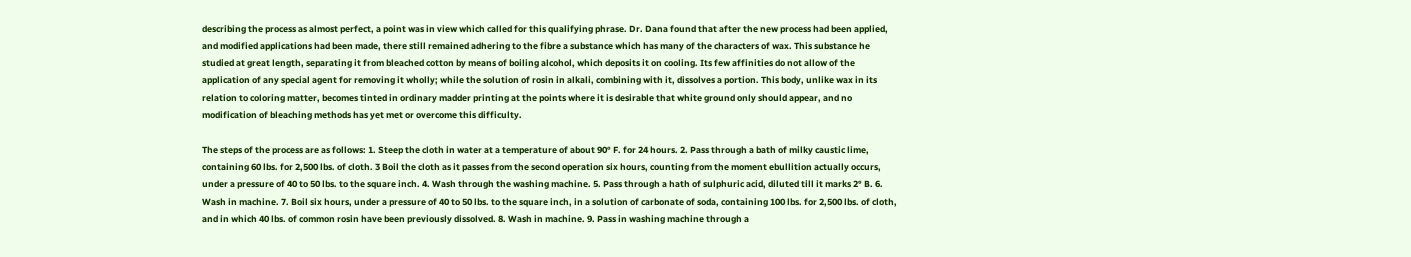describing the process as almost perfect, a point was in view which called for this qualifying phrase. Dr. Dana found that after the new process had been applied, and modified applications had been made, there still remained adhering to the fibre a substance which has many of the characters of wax. This substance he studied at great length, separating it from bleached cotton by means of boiling alcohol, which deposits it on cooling. Its few affinities do not allow of the application of any special agent for removing it wholly; while the solution of rosin in alkali, combining with it, dissolves a portion. This body, unlike wax in its relation to coloring matter, becomes tinted in ordinary madder printing at the points where it is desirable that white ground only should appear, and no modification of bleaching methods has yet met or overcome this difficulty.

The steps of the process are as follows: 1. Steep the cloth in water at a temperature of about 90° F. for 24 hours. 2. Pass through a bath of milky caustic lime, containing 60 lbs. for 2,500 lbs. of cloth. 3 Boil the cloth as it passes from the second operation six hours, counting from the moment ebullition actually occurs, under a pressure of 40 to 50 lbs. to the square inch. 4. Wash through the washing machine. 5. Pass through a hath of sulphuric acid, diluted till it marks 2° B. 6. Wash in machine. 7. Boil six hours, under a pressure of 40 to 50 lbs. to the square inch, in a solution of carbonate of soda, containing 100 lbs. for 2,500 lbs. of cloth, and in which 40 lbs. of common rosin have been previously dissolved. 8. Wash in machine. 9. Pass in washing machine through a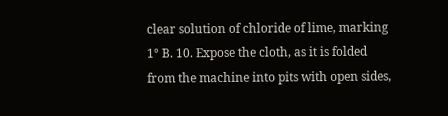clear solution of chloride of lime, marking 1° B. 10. Expose the cloth, as it is folded from the machine into pits with open sides,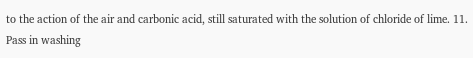to the action of the air and carbonic acid, still saturated with the solution of chloride of lime. 11. Pass in washing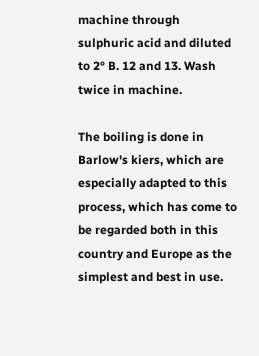machine through sulphuric acid and diluted to 2° B. 12 and 13. Wash twice in machine.

The boiling is done in Barlow's kiers, which are especially adapted to this process, which has come to be regarded both in this country and Europe as the simplest and best in use.